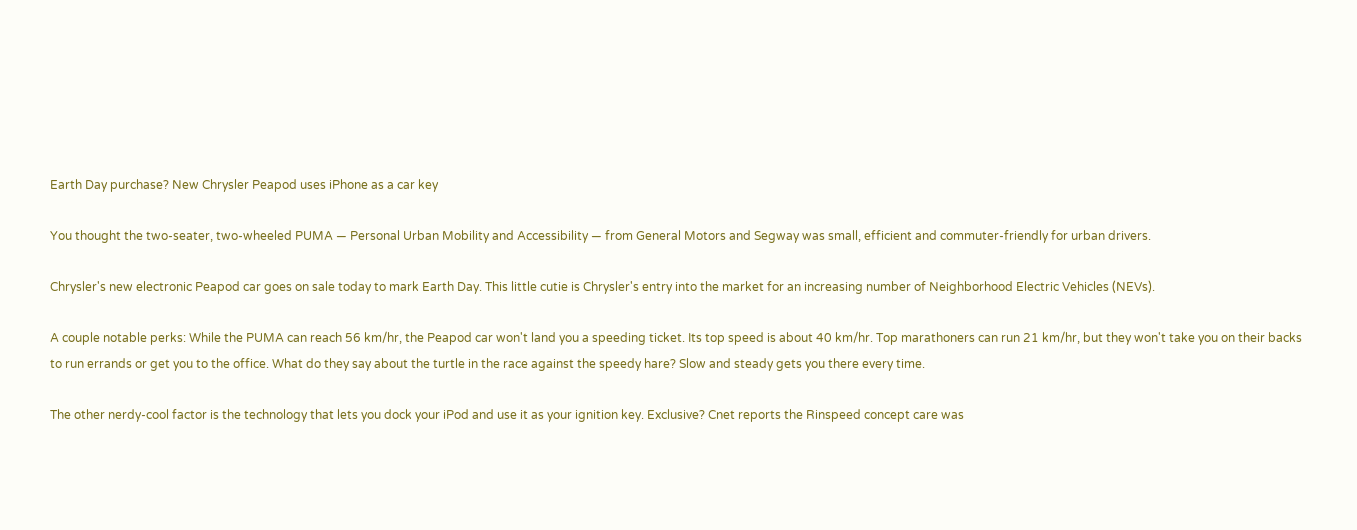Earth Day purchase? New Chrysler Peapod uses iPhone as a car key

You thought the two-seater, two-wheeled PUMA — Personal Urban Mobility and Accessibility — from General Motors and Segway was small, efficient and commuter-friendly for urban drivers.

Chrysler's new electronic Peapod car goes on sale today to mark Earth Day. This little cutie is Chrysler's entry into the market for an increasing number of Neighborhood Electric Vehicles (NEVs).

A couple notable perks: While the PUMA can reach 56 km/hr, the Peapod car won't land you a speeding ticket. Its top speed is about 40 km/hr. Top marathoners can run 21 km/hr, but they won't take you on their backs to run errands or get you to the office. What do they say about the turtle in the race against the speedy hare? Slow and steady gets you there every time.

The other nerdy-cool factor is the technology that lets you dock your iPod and use it as your ignition key. Exclusive? Cnet reports the Rinspeed concept care was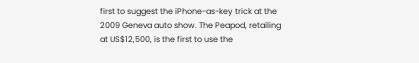first to suggest the iPhone-as-key trick at the 2009 Geneva auto show. The Peapod, retailing at US$12,500, is the first to use the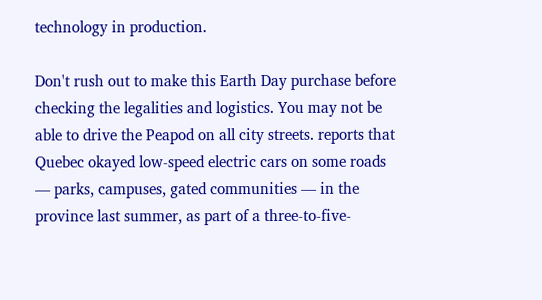technology in production.

Don't rush out to make this Earth Day purchase before checking the legalities and logistics. You may not be able to drive the Peapod on all city streets. reports that Quebec okayed low-speed electric cars on some roads — parks, campuses, gated communities — in the province last summer, as part of a three-to-five-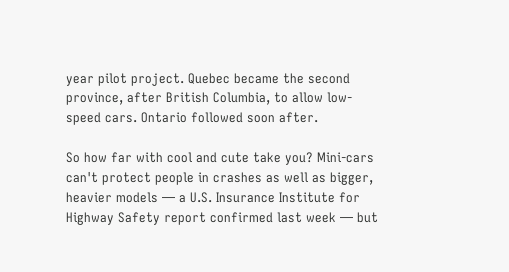year pilot project. Quebec became the second province, after British Columbia, to allow low-speed cars. Ontario followed soon after.

So how far with cool and cute take you? Mini-cars can't protect people in crashes as well as bigger, heavier models — a U.S. Insurance Institute for Highway Safety report confirmed last week — but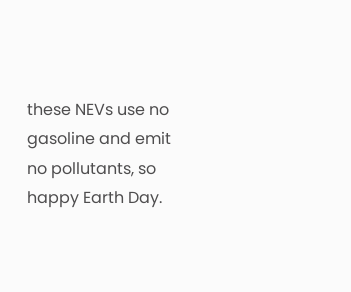these NEVs use no gasoline and emit no pollutants, so happy Earth Day.